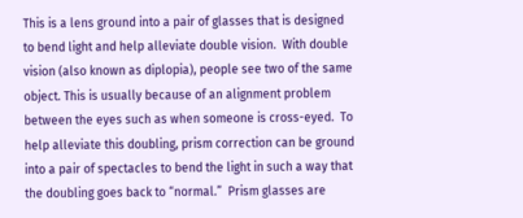This is a lens ground into a pair of glasses that is designed to bend light and help alleviate double vision.  With double vision (also known as diplopia), people see two of the same object. This is usually because of an alignment problem between the eyes such as when someone is cross-eyed.  To help alleviate this doubling, prism correction can be ground into a pair of spectacles to bend the light in such a way that the doubling goes back to “normal.”  Prism glasses are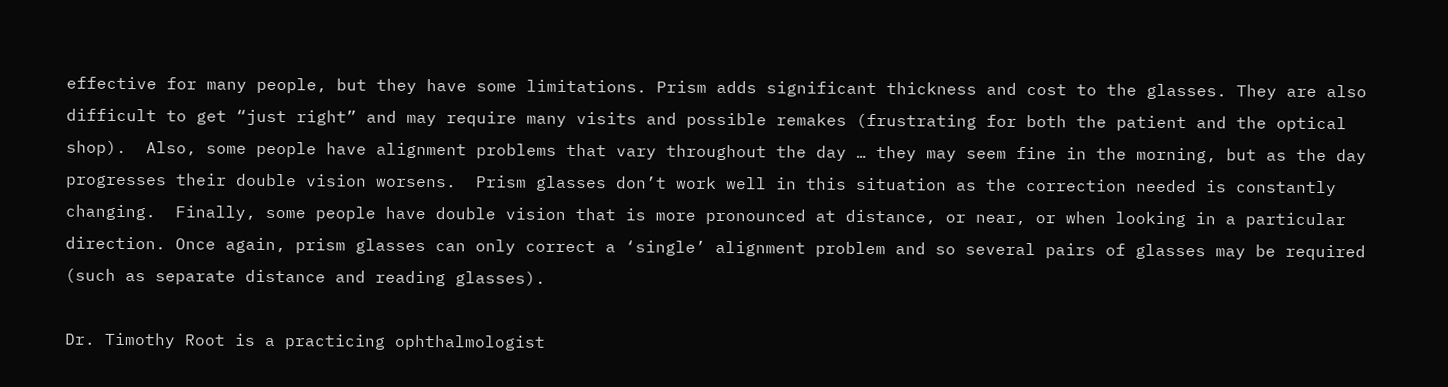effective for many people, but they have some limitations. Prism adds significant thickness and cost to the glasses. They are also difficult to get “just right” and may require many visits and possible remakes (frustrating for both the patient and the optical shop).  Also, some people have alignment problems that vary throughout the day … they may seem fine in the morning, but as the day progresses their double vision worsens.  Prism glasses don’t work well in this situation as the correction needed is constantly changing.  Finally, some people have double vision that is more pronounced at distance, or near, or when looking in a particular direction. Once again, prism glasses can only correct a ‘single’ alignment problem and so several pairs of glasses may be required (such as separate distance and reading glasses).

Dr. Timothy Root is a practicing ophthalmologist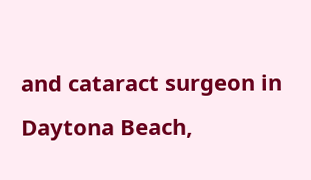and cataract surgeon in Daytona Beach,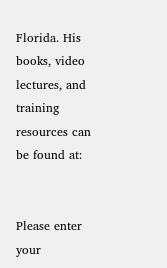Florida. His books, video lectures, and training resources can be found at:


Please enter your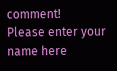comment!
Please enter your name here